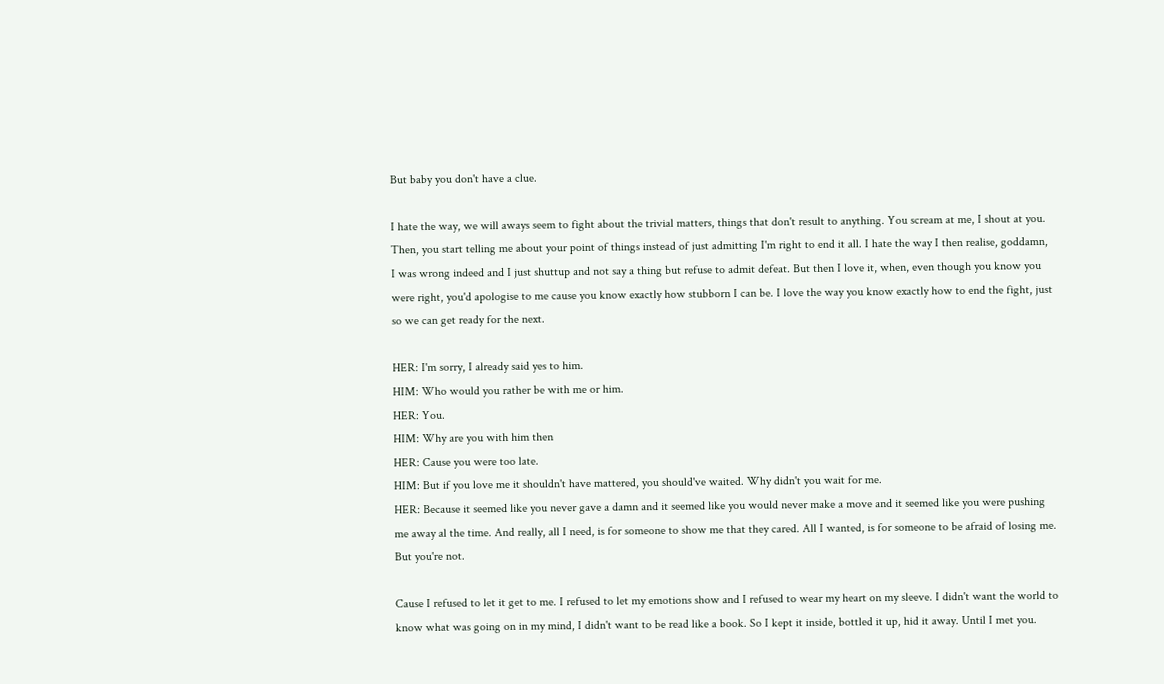But baby you don't have a clue.

I hate the way, we will aways seem to fight about the trivial matters, things that don't result to anything. You scream at me, I shout at you. Then, you start telling me about your point of things instead of just admitting I'm right to end it all. I hate the way I then realise, goddamn, I was wrong indeed and I just shuttup and not say a thing but refuse to admit defeat. But then I love it, when, even though you know you were right, you'd apologise to me cause you know exactly how stubborn I can be. I love the way you know exactly how to end the fight, just so we can get ready for the next.

HER: I'm sorry, I already said yes to him.
HIM: Who would you rather be with me or him.
HER: You.
HIM: Why are you with him then
HER: Cause you were too late.
HIM: But if you love me it shouldn't have mattered, you should've waited. Why didn't you wait for me.
HER: Because it seemed like you never gave a damn and it seemed like you would never make a move and it seemed like you were pushing me away al the time. And really, all I need, is for someone to show me that they cared. All I wanted, is for someone to be afraid of losing me. But you're not.

Cause I refused to let it get to me. I refused to let my emotions show and I refused to wear my heart on my sleeve. I didn't want the world to know what was going on in my mind, I didn't want to be read like a book. So I kept it inside, bottled it up, hid it away. Until I met you.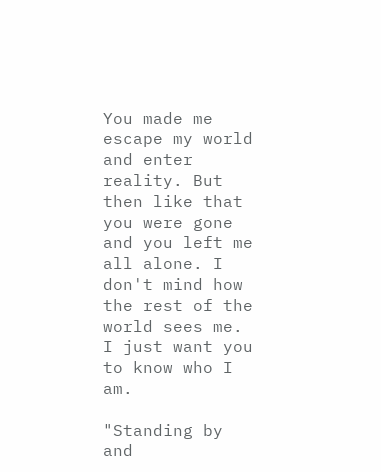You made me escape my world and enter reality. But then like that you were gone and you left me all alone. I don't mind how the rest of the world sees me. I just want you to know who I am.

"Standing by and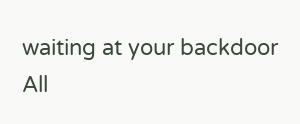waiting at your backdoor
All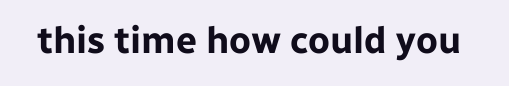this time how could you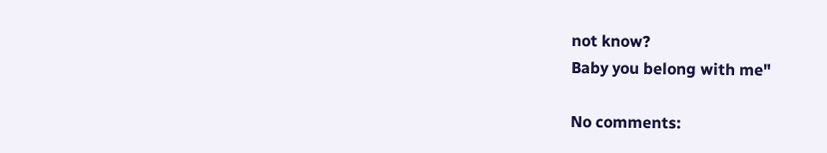not know?
Baby you belong with me"

No comments: